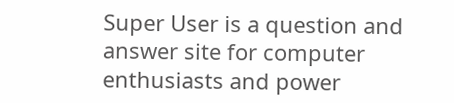Super User is a question and answer site for computer enthusiasts and power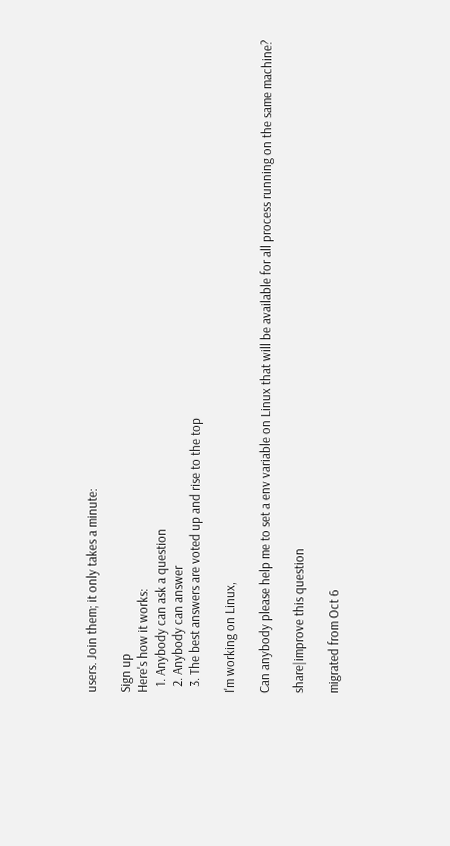users. Join them; it only takes a minute:

Sign up
Here's how it works:
  1. Anybody can ask a question
  2. Anybody can answer
  3. The best answers are voted up and rise to the top

I'm working on Linux,

Can anybody please help me to set a env variable on Linux that will be available for all process running on the same machine?

share|improve this question

migrated from Oct 6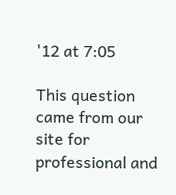'12 at 7:05

This question came from our site for professional and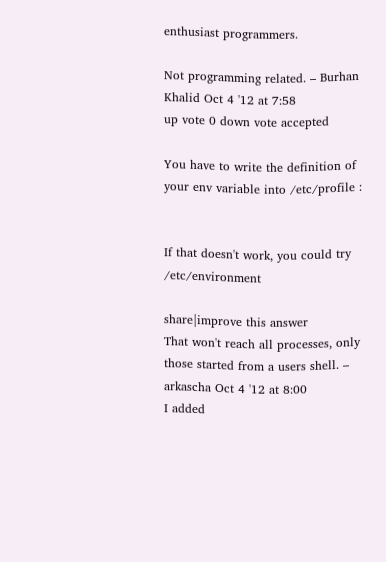enthusiast programmers.

Not programming related. – Burhan Khalid Oct 4 '12 at 7:58
up vote 0 down vote accepted

You have to write the definition of your env variable into /etc/profile :


If that doesn't work, you could try /etc/environment

share|improve this answer
That won't reach all processes, only those started from a users shell. – arkascha Oct 4 '12 at 8:00
I added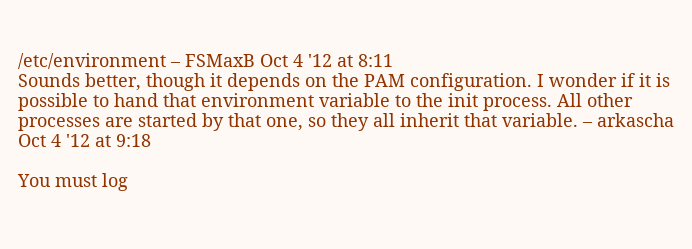/etc/environment – FSMaxB Oct 4 '12 at 8:11
Sounds better, though it depends on the PAM configuration. I wonder if it is possible to hand that environment variable to the init process. All other processes are started by that one, so they all inherit that variable. – arkascha Oct 4 '12 at 9:18

You must log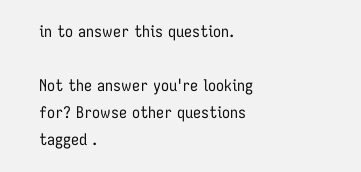in to answer this question.

Not the answer you're looking for? Browse other questions tagged .